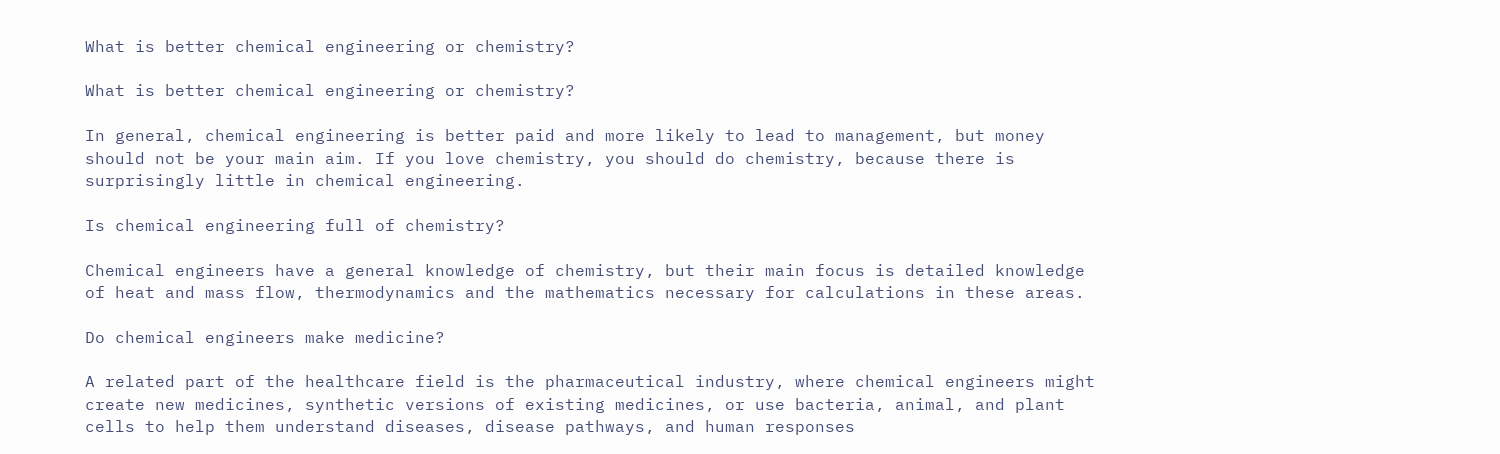What is better chemical engineering or chemistry?

What is better chemical engineering or chemistry?

In general, chemical engineering is better paid and more likely to lead to management, but money should not be your main aim. If you love chemistry, you should do chemistry, because there is surprisingly little in chemical engineering.

Is chemical engineering full of chemistry?

Chemical engineers have a general knowledge of chemistry, but their main focus is detailed knowledge of heat and mass flow, thermodynamics and the mathematics necessary for calculations in these areas.

Do chemical engineers make medicine?

A related part of the healthcare field is the pharmaceutical industry, where chemical engineers might create new medicines, synthetic versions of existing medicines, or use bacteria, animal, and plant cells to help them understand diseases, disease pathways, and human responses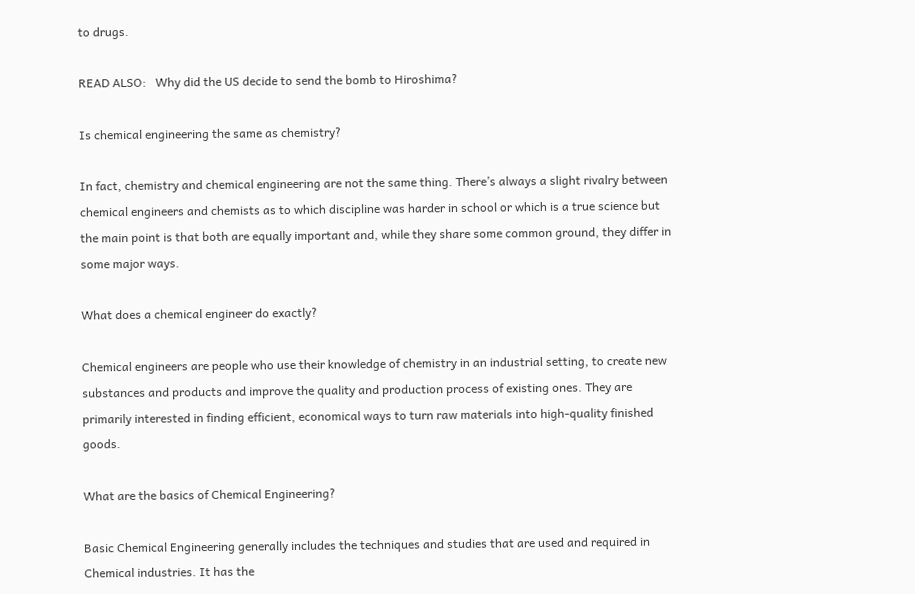to drugs.

READ ALSO:   Why did the US decide to send the bomb to Hiroshima?

Is chemical engineering the same as chemistry?

In fact, chemistry and chemical engineering are not the same thing. There’s always a slight rivalry between chemical engineers and chemists as to which discipline was harder in school or which is a true science but the main point is that both are equally important and, while they share some common ground, they differ in some major ways.

What does a chemical engineer do exactly?

Chemical engineers are people who use their knowledge of chemistry in an industrial setting, to create new substances and products and improve the quality and production process of existing ones. They are primarily interested in finding efficient, economical ways to turn raw materials into high-quality finished goods.

What are the basics of Chemical Engineering?

Basic Chemical Engineering generally includes the techniques and studies that are used and required in Chemical industries. It has the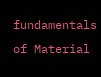fundamentals of Material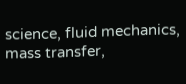science, fluid mechanics, mass transfer,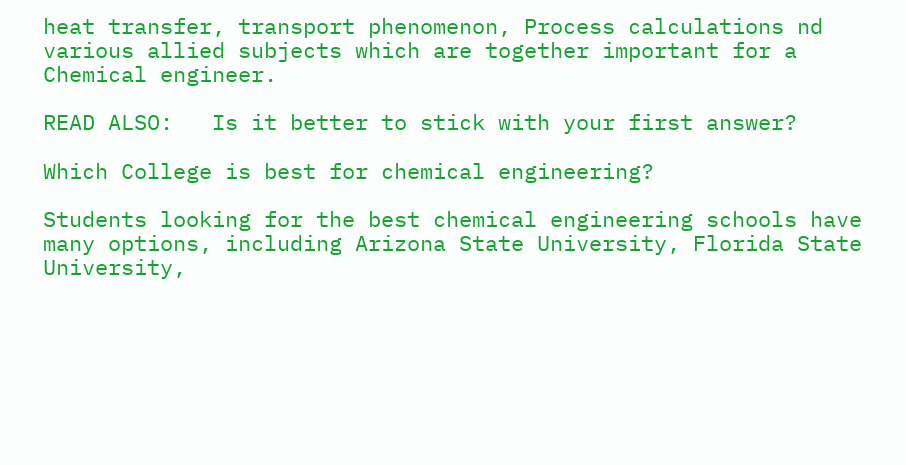heat transfer, transport phenomenon, Process calculations nd various allied subjects which are together important for a Chemical engineer.

READ ALSO:   Is it better to stick with your first answer?

Which College is best for chemical engineering?

Students looking for the best chemical engineering schools have many options, including Arizona State University, Florida State University,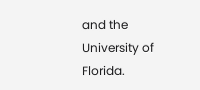and the University of Florida.